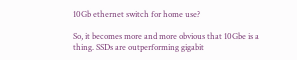10Gb ethernet switch for home use?

So, it becomes more and more obvious that 10Gbe is a thing. SSDs are outperforming gigabit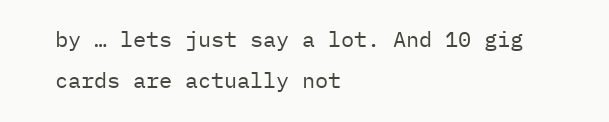by … lets just say a lot. And 10 gig cards are actually not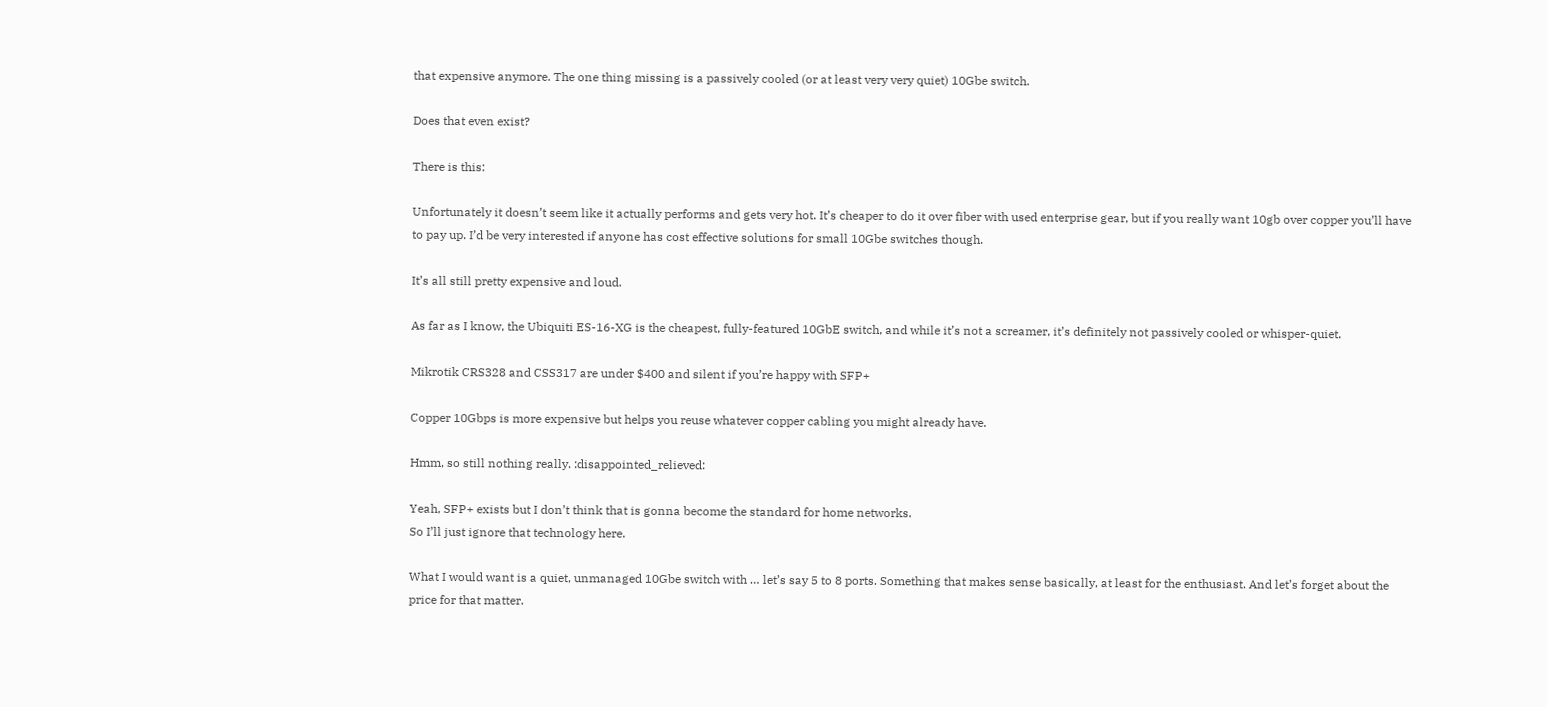that expensive anymore. The one thing missing is a passively cooled (or at least very very quiet) 10Gbe switch.

Does that even exist?

There is this:

Unfortunately it doesn’t seem like it actually performs and gets very hot. It’s cheaper to do it over fiber with used enterprise gear, but if you really want 10gb over copper you’ll have to pay up. I’d be very interested if anyone has cost effective solutions for small 10Gbe switches though.

It’s all still pretty expensive and loud.

As far as I know, the Ubiquiti ES-16-XG is the cheapest, fully-featured 10GbE switch, and while it’s not a screamer, it’s definitely not passively cooled or whisper-quiet.

Mikrotik CRS328 and CSS317 are under $400 and silent if you’re happy with SFP+

Copper 10Gbps is more expensive but helps you reuse whatever copper cabling you might already have.

Hmm, so still nothing really. :disappointed_relieved:

Yeah, SFP+ exists but I don’t think that is gonna become the standard for home networks.
So I’ll just ignore that technology here.

What I would want is a quiet, unmanaged 10Gbe switch with … let’s say 5 to 8 ports. Something that makes sense basically, at least for the enthusiast. And let’s forget about the price for that matter.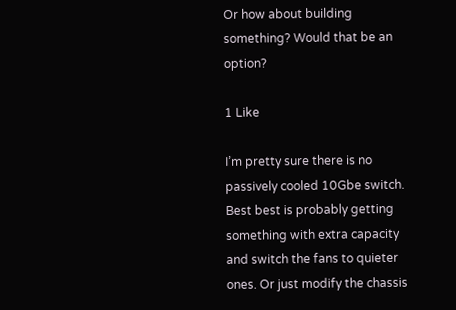Or how about building something? Would that be an option?

1 Like

I’m pretty sure there is no passively cooled 10Gbe switch. Best best is probably getting something with extra capacity and switch the fans to quieter ones. Or just modify the chassis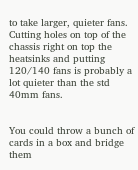to take larger, quieter fans. Cutting holes on top of the chassis right on top the heatsinks and putting 120/140 fans is probably a lot quieter than the std 40mm fans.


You could throw a bunch of cards in a box and bridge them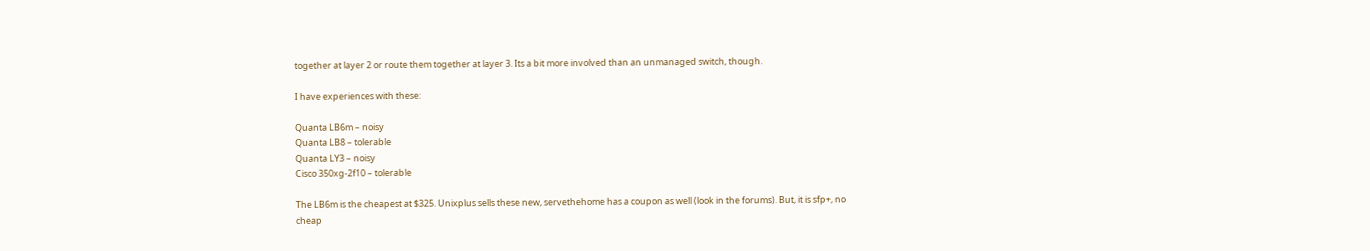together at layer 2 or route them together at layer 3. Its a bit more involved than an unmanaged switch, though.

I have experiences with these:

Quanta LB6m – noisy
Quanta LB8 – tolerable
Quanta LY3 – noisy
Cisco 350xg-2f10 – tolerable

The LB6m is the cheapest at $325. Unixplus sells these new, servethehome has a coupon as well (look in the forums). But, it is sfp+, no cheap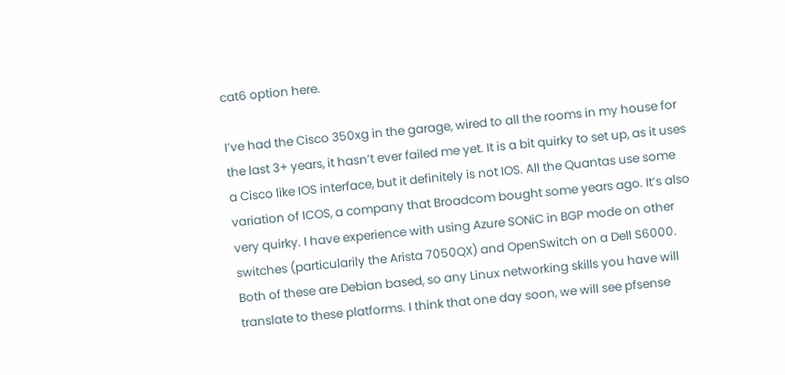cat6 option here.

I’ve had the Cisco 350xg in the garage, wired to all the rooms in my house for the last 3+ years, it hasn’t ever failed me yet. It is a bit quirky to set up, as it uses a Cisco like IOS interface, but it definitely is not IOS. All the Quantas use some variation of ICOS, a company that Broadcom bought some years ago. It’s also very quirky. I have experience with using Azure SONiC in BGP mode on other switches (particularily the Arista 7050QX) and OpenSwitch on a Dell S6000. Both of these are Debian based, so any Linux networking skills you have will translate to these platforms. I think that one day soon, we will see pfsense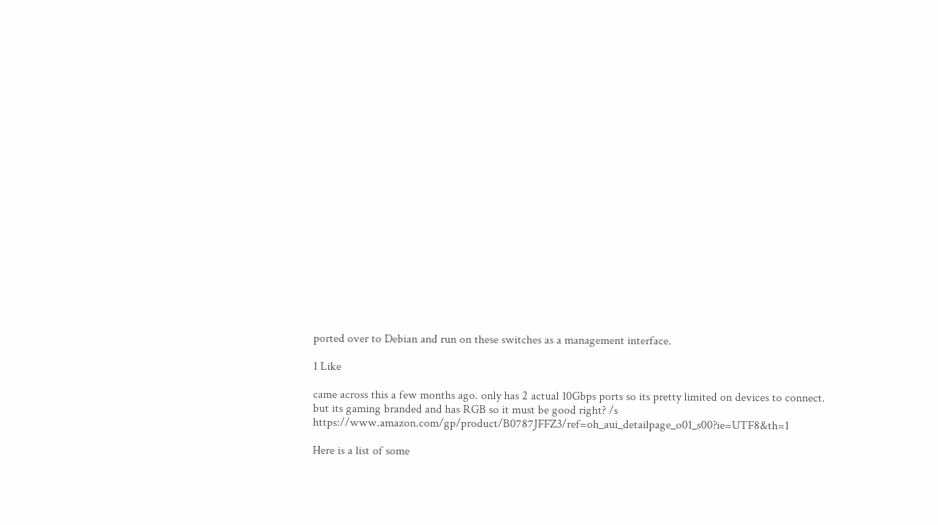ported over to Debian and run on these switches as a management interface.

1 Like

came across this a few months ago. only has 2 actual 10Gbps ports so its pretty limited on devices to connect. but its gaming branded and has RGB so it must be good right? /s https://www.amazon.com/gp/product/B0787JFFZ3/ref=oh_aui_detailpage_o01_s00?ie=UTF8&th=1

Here is a list of some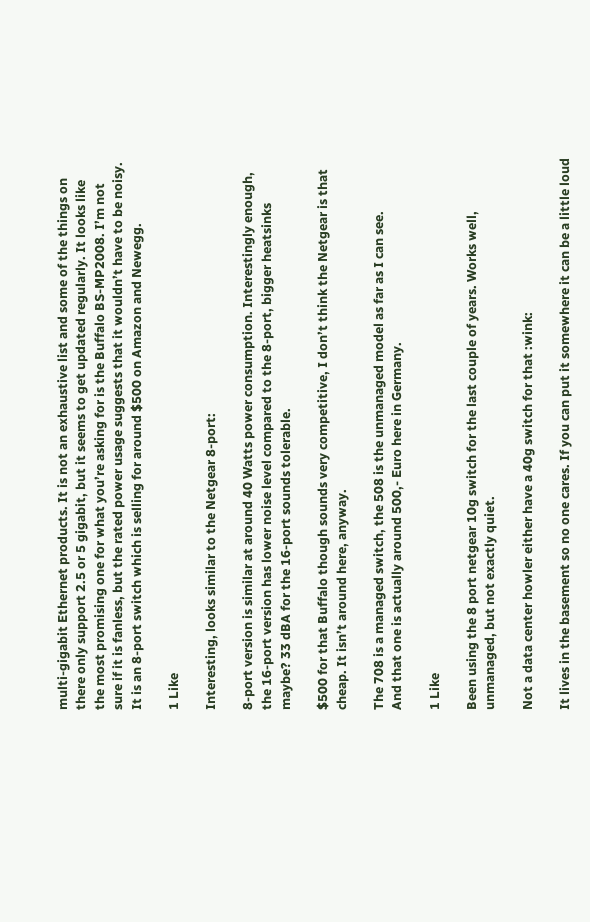multi-gigabit Ethernet products. It is not an exhaustive list and some of the things on there only support 2.5 or 5 gigabit, but it seems to get updated regularly. It looks like the most promising one for what you’re asking for is the Buffalo BS-MP2008. I’m not sure if it is fanless, but the rated power usage suggests that it wouldn’t have to be noisy. It is an 8-port switch which is selling for around $500 on Amazon and Newegg.

1 Like

Interesting, looks similar to the Netgear 8-port:

8-port version is similar at around 40 Watts power consumption. Interestingly enough, the 16-port version has lower noise level compared to the 8-port, bigger heatsinks maybe? 33 dBA for the 16-port sounds tolerable.

$500 for that Buffalo though sounds very competitive, I don’t think the Netgear is that cheap. It isn’t around here, anyway.

The 708 is a managed switch, the 508 is the unmanaged model as far as I can see.
And that one is actually around 500,- Euro here in Germany.

1 Like

Been using the 8 port netgear 10g switch for the last couple of years. Works well, unmanaged, but not exactly quiet.

Not a data center howler either have a 40g switch for that :wink:

It lives in the basement so no one cares. If you can put it somewhere it can be a little loud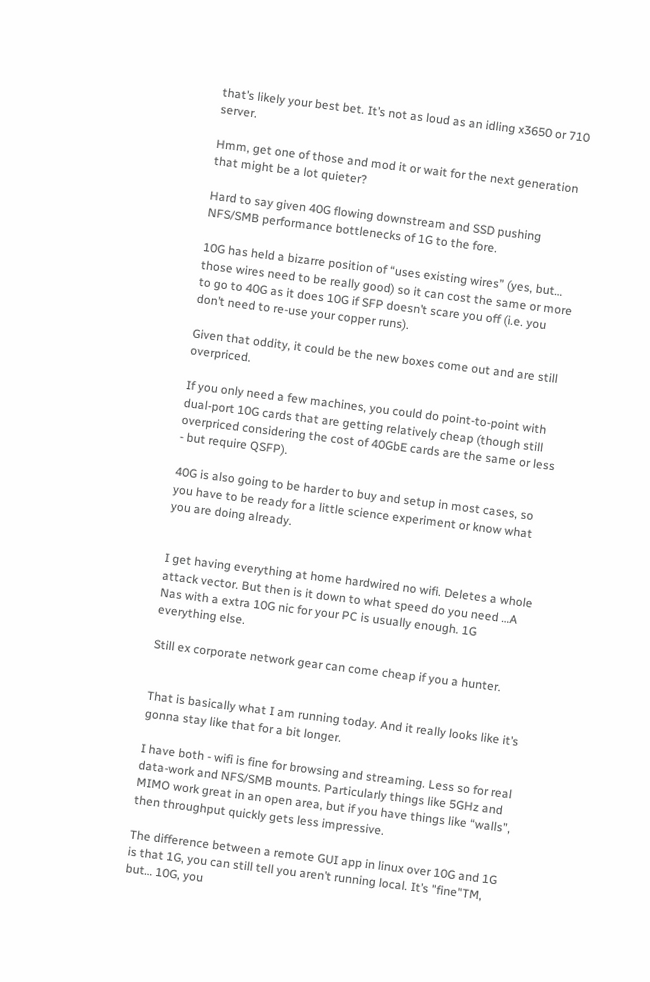that’s likely your best bet. It’s not as loud as an idling x3650 or 710 server.

Hmm, get one of those and mod it or wait for the next generation that might be a lot quieter?

Hard to say given 40G flowing downstream and SSD pushing NFS/SMB performance bottlenecks of 1G to the fore.

10G has held a bizarre position of “uses existing wires” (yes, but… those wires need to be really good) so it can cost the same or more to go to 40G as it does 10G if SFP doesn’t scare you off (i.e. you don’t need to re-use your copper runs).

Given that oddity, it could be the new boxes come out and are still overpriced.

If you only need a few machines, you could do point-to-point with dual-port 10G cards that are getting relatively cheap (though still overpriced considering the cost of 40GbE cards are the same or less - but require QSFP).

40G is also going to be harder to buy and setup in most cases, so you have to be ready for a little science experiment or know what you are doing already.


I get having everything at home hardwired no wifi. Deletes a whole attack vector. But then is it down to what speed do you need …A Nas with a extra 10G nic for your PC is usually enough. 1G everything else.

Still ex corporate network gear can come cheap if you a hunter.


That is basically what I am running today. And it really looks like it’s gonna stay like that for a bit longer.

I have both - wifi is fine for browsing and streaming. Less so for real data-work and NFS/SMB mounts. Particularly things like 5GHz and MIMO work great in an open area, but if you have things like “walls”, then throughput quickly gets less impressive.

The difference between a remote GUI app in linux over 10G and 1G is that 1G, you can still tell you aren’t running local. It’s "fine"TM, but… 10G, you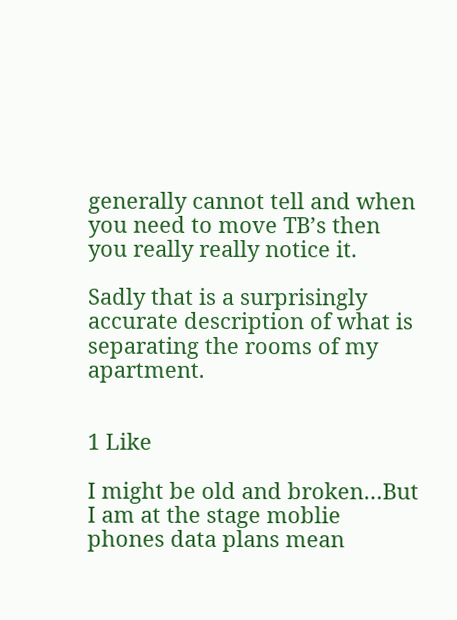generally cannot tell and when you need to move TB’s then you really really notice it.

Sadly that is a surprisingly accurate description of what is separating the rooms of my apartment.


1 Like

I might be old and broken…But I am at the stage moblie phones data plans mean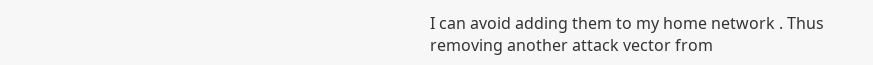I can avoid adding them to my home network . Thus removing another attack vector from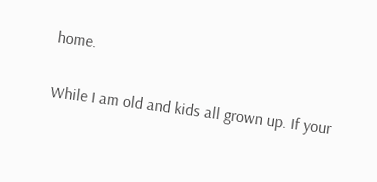home.

While I am old and kids all grown up. If your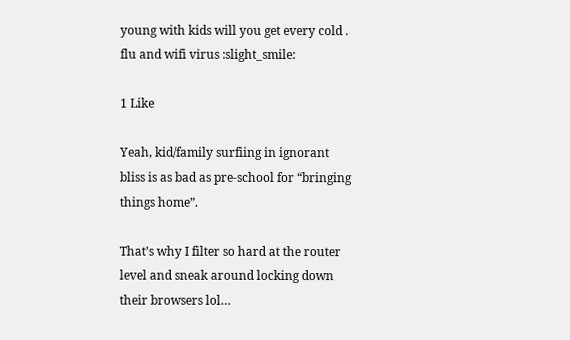young with kids will you get every cold . flu and wifi virus :slight_smile:

1 Like

Yeah, kid/family surfiing in ignorant bliss is as bad as pre-school for “bringing things home”.

That’s why I filter so hard at the router level and sneak around locking down their browsers lol…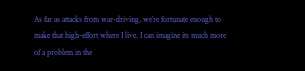As far as attacks from war-driving, we’re fortunate enough to make that high-effort where I live. I can imagine its much more of a problem in the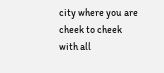city where you are cheek to cheek with all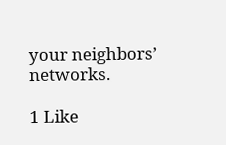your neighbors’ networks.

1 Like